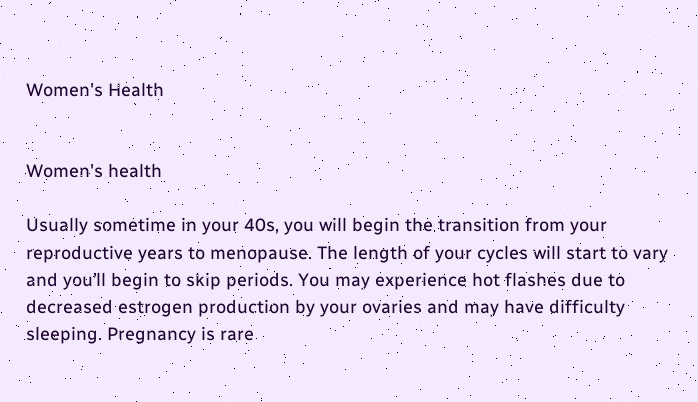Women's Health


Women's health

Usually sometime in your 40s, you will begin the transition from your reproductive years to menopause. The length of your cycles will start to vary and you’ll begin to skip periods. You may experience hot flashes due to decreased estrogen production by your ovaries and may have difficulty sleeping. Pregnancy is rare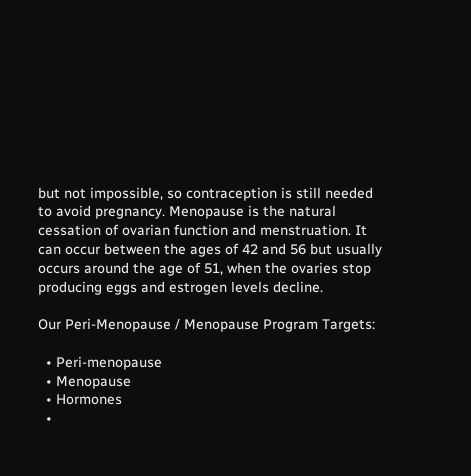but not impossible, so contraception is still needed to avoid pregnancy. Menopause is the natural cessation of ovarian function and menstruation. It can occur between the ages of 42 and 56 but usually occurs around the age of 51, when the ovaries stop producing eggs and estrogen levels decline.

Our Peri-Menopause / Menopause Program Targets:

  • Peri-menopause
  • Menopause
  • Hormones
  •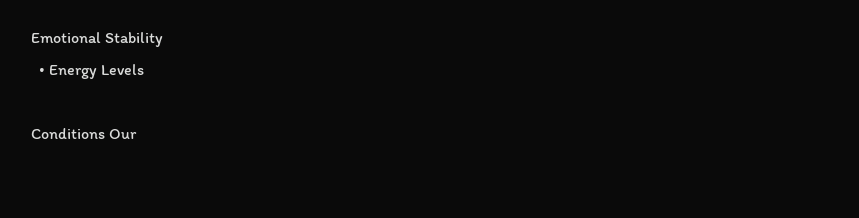Emotional Stability
  • Energy Levels

Conditions Our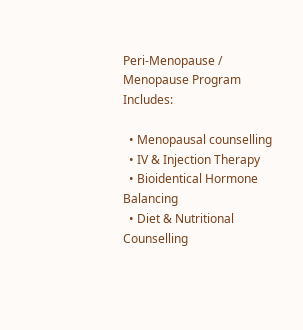Peri-Menopause / Menopause Program Includes:

  • Menopausal counselling
  • IV & Injection Therapy
  • Bioidentical Hormone Balancing
  • Diet & Nutritional Counselling